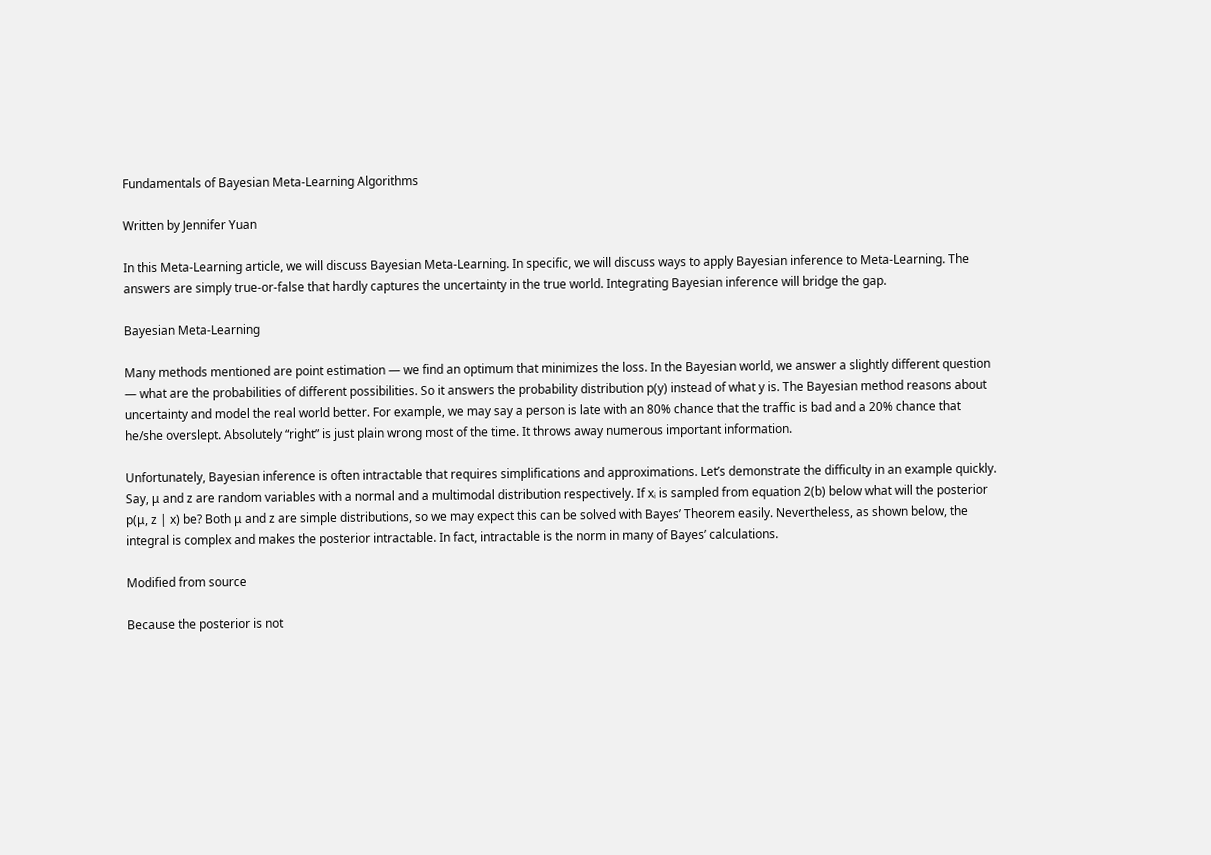Fundamentals of Bayesian Meta-Learning Algorithms

Written by Jennifer Yuan

In this Meta-Learning article, we will discuss Bayesian Meta-Learning. In specific, we will discuss ways to apply Bayesian inference to Meta-Learning. The answers are simply true-or-false that hardly captures the uncertainty in the true world. Integrating Bayesian inference will bridge the gap.

Bayesian Meta-Learning

Many methods mentioned are point estimation — we find an optimum that minimizes the loss. In the Bayesian world, we answer a slightly different question — what are the probabilities of different possibilities. So it answers the probability distribution p(y) instead of what y is. The Bayesian method reasons about uncertainty and model the real world better. For example, we may say a person is late with an 80% chance that the traffic is bad and a 20% chance that he/she overslept. Absolutely “right” is just plain wrong most of the time. It throws away numerous important information.

Unfortunately, Bayesian inference is often intractable that requires simplifications and approximations. Let’s demonstrate the difficulty in an example quickly. Say, μ and z are random variables with a normal and a multimodal distribution respectively. If xᵢ is sampled from equation 2(b) below what will the posterior p(μ, z | x) be? Both μ and z are simple distributions, so we may expect this can be solved with Bayes’ Theorem easily. Nevertheless, as shown below, the integral is complex and makes the posterior intractable. In fact, intractable is the norm in many of Bayes’ calculations.

Modified from source

Because the posterior is not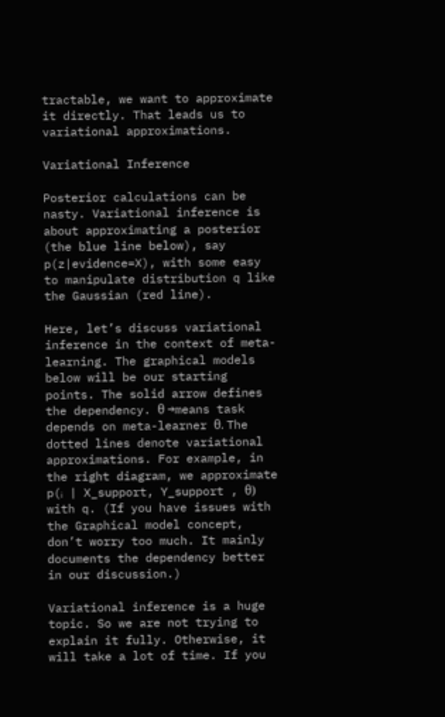tractable, we want to approximate it directly. That leads us to variational approximations.

Variational Inference

Posterior calculations can be nasty. Variational inference is about approximating a posterior (the blue line below), say p(z|evidence=X), with some easy to manipulate distribution q like the Gaussian (red line).

Here, let’s discuss variational inference in the context of meta-learning. The graphical models below will be our starting points. The solid arrow defines the dependency. θ →means task depends on meta-learner θ. The dotted lines denote variational approximations. For example, in the right diagram, we approximate p(ᵢ | X_support, Y_support , θ) with q. (If you have issues with the Graphical model concept, don’t worry too much. It mainly documents the dependency better in our discussion.)

Variational inference is a huge topic. So we are not trying to explain it fully. Otherwise, it will take a lot of time. If you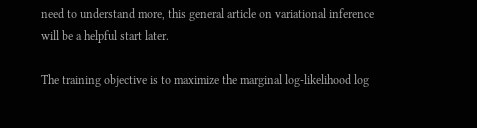need to understand more, this general article on variational inference will be a helpful start later.

The training objective is to maximize the marginal log-likelihood log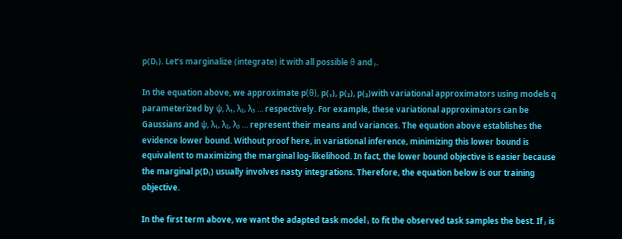p(Dᵢ). Let’s marginalize (integrate) it with all possible θ and ᵢ.

In the equation above, we approximate p(θ), p(₁), p(₂), p(₃)with variational approximators using models q parameterized by ψ, λ₁, λ₂, λ₃ … respectively. For example, these variational approximators can be Gaussians and ψ, λ₁, λ₂, λ₃ … represent their means and variances. The equation above establishes the evidence lower bound. Without proof here, in variational inference, minimizing this lower bound is equivalent to maximizing the marginal log-likelihood. In fact, the lower bound objective is easier because the marginal p(Dᵢ) usually involves nasty integrations. Therefore, the equation below is our training objective.

In the first term above, we want the adapted task model ᵢ to fit the observed task samples the best. If ᵢ is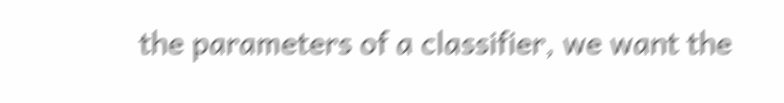the parameters of a classifier, we want the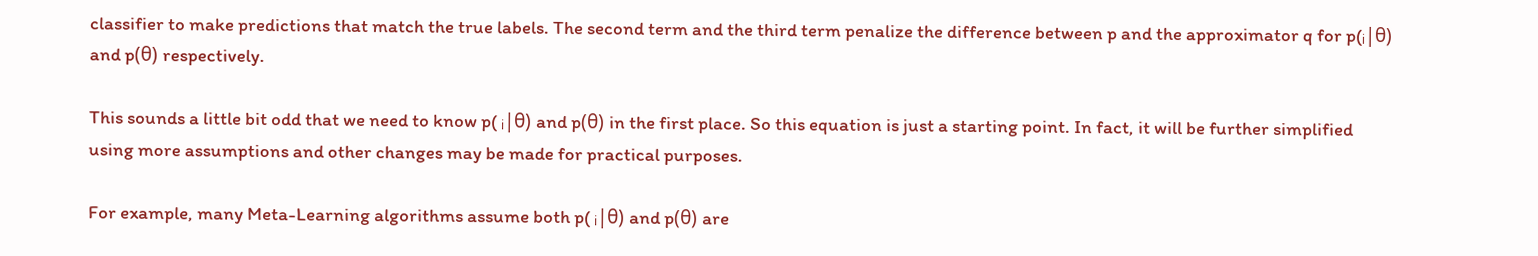classifier to make predictions that match the true labels. The second term and the third term penalize the difference between p and the approximator q for p(ᵢ|θ) and p(θ) respectively.

This sounds a little bit odd that we need to know p( ᵢ|θ) and p(θ) in the first place. So this equation is just a starting point. In fact, it will be further simplified using more assumptions and other changes may be made for practical purposes.

For example, many Meta-Learning algorithms assume both p( ᵢ|θ) and p(θ) are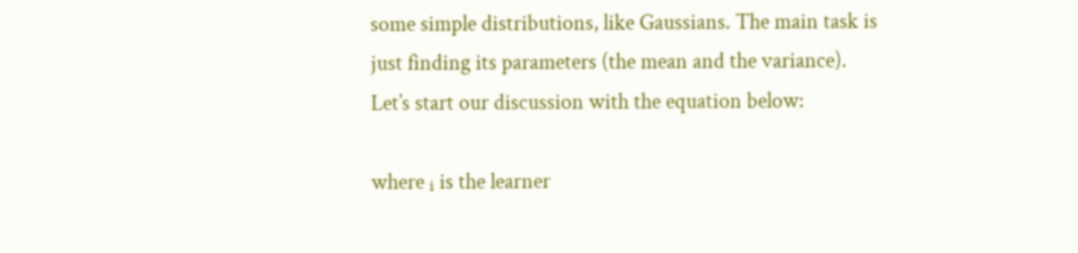some simple distributions, like Gaussians. The main task is just finding its parameters (the mean and the variance). Let’s start our discussion with the equation below:

where ᵢ is the learner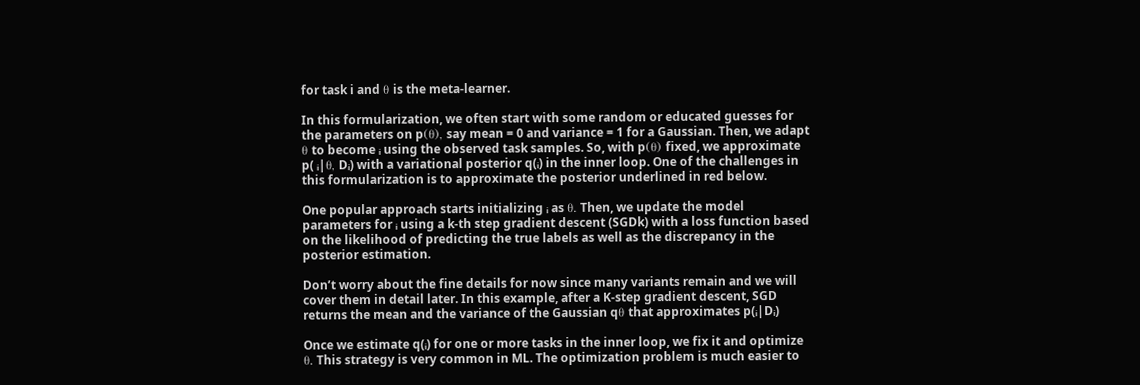for task i and θ is the meta-learner.

In this formularization, we often start with some random or educated guesses for the parameters on p(θ), say mean = 0 and variance = 1 for a Gaussian. Then, we adapt θ to become ᵢ using the observed task samples. So, with p(θ) fixed, we approximate p( ᵢ|θ, Dᵢ) with a variational posterior q(ᵢ) in the inner loop. One of the challenges in this formularization is to approximate the posterior underlined in red below.

One popular approach starts initializing ᵢ as θ. Then, we update the model parameters for ᵢ using a k-th step gradient descent (SGDk) with a loss function based on the likelihood of predicting the true labels as well as the discrepancy in the posterior estimation.

Don’t worry about the fine details for now since many variants remain and we will cover them in detail later. In this example, after a K-step gradient descent, SGD returns the mean and the variance of the Gaussian qθ that approximates p(ᵢ|Dᵢ)

Once we estimate q(ᵢ) for one or more tasks in the inner loop, we fix it and optimize θ. This strategy is very common in ML. The optimization problem is much easier to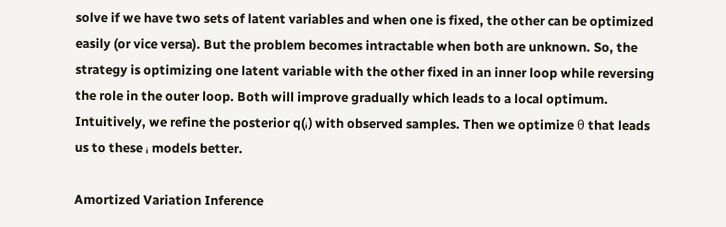solve if we have two sets of latent variables and when one is fixed, the other can be optimized easily (or vice versa). But the problem becomes intractable when both are unknown. So, the strategy is optimizing one latent variable with the other fixed in an inner loop while reversing the role in the outer loop. Both will improve gradually which leads to a local optimum. Intuitively, we refine the posterior q(ᵢ) with observed samples. Then we optimize θ that leads us to these ᵢ models better.

Amortized Variation Inference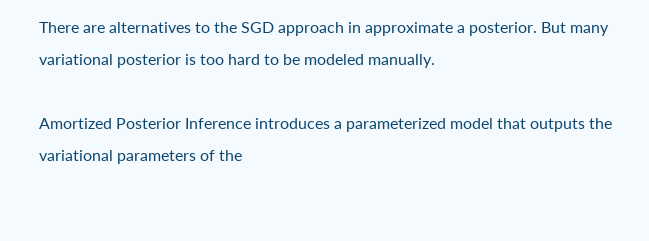There are alternatives to the SGD approach in approximate a posterior. But many variational posterior is too hard to be modeled manually.

Amortized Posterior Inference introduces a parameterized model that outputs the variational parameters of the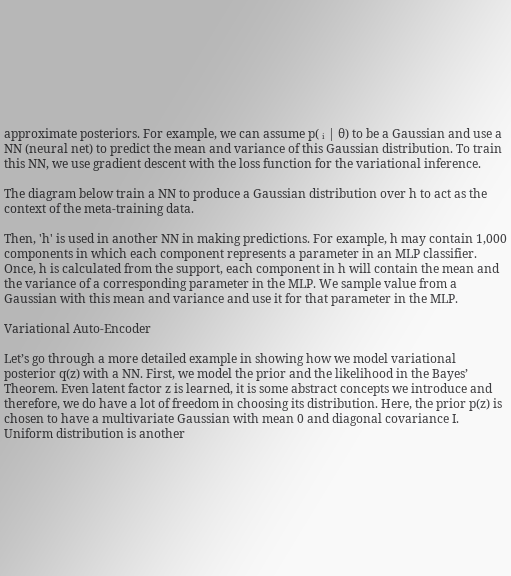approximate posteriors. For example, we can assume p( ᵢ | θ) to be a Gaussian and use a NN (neural net) to predict the mean and variance of this Gaussian distribution. To train this NN, we use gradient descent with the loss function for the variational inference.

The diagram below train a NN to produce a Gaussian distribution over h to act as the context of the meta-training data.

Then, 'h' is used in another NN in making predictions. For example, h may contain 1,000 components in which each component represents a parameter in an MLP classifier. Once, h is calculated from the support, each component in h will contain the mean and the variance of a corresponding parameter in the MLP. We sample value from a Gaussian with this mean and variance and use it for that parameter in the MLP.

Variational Auto-Encoder

Let’s go through a more detailed example in showing how we model variational posterior q(z) with a NN. First, we model the prior and the likelihood in the Bayes’ Theorem. Even latent factor z is learned, it is some abstract concepts we introduce and therefore, we do have a lot of freedom in choosing its distribution. Here, the prior p(z) is chosen to have a multivariate Gaussian with mean 0 and diagonal covariance I. Uniform distribution is another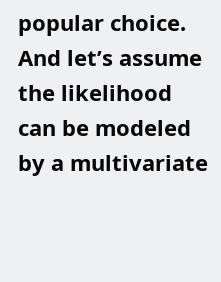popular choice. And let’s assume the likelihood can be modeled by a multivariate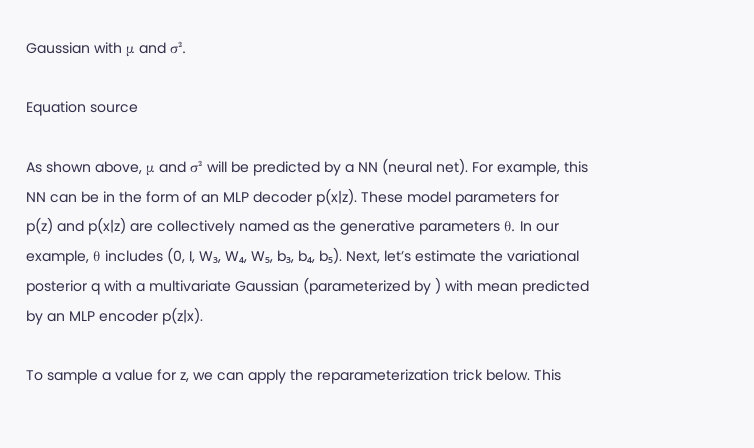Gaussian with μ and σ².

Equation source

As shown above, μ and σ² will be predicted by a NN (neural net). For example, this NN can be in the form of an MLP decoder p(x|z). These model parameters for p(z) and p(x|z) are collectively named as the generative parameters θ. In our example, θ includes (0, I, W₃, W₄, W₅, b₃, b₄, b₅). Next, let’s estimate the variational posterior q with a multivariate Gaussian (parameterized by ) with mean predicted by an MLP encoder p(z|x).

To sample a value for z, we can apply the reparameterization trick below. This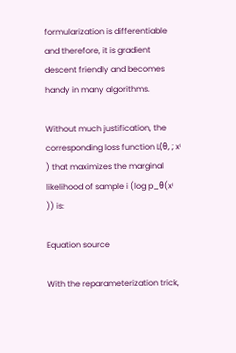formularization is differentiable and therefore, it is gradient descent friendly and becomes handy in many algorithms.

Without much justification, the corresponding loss function L(θ, ; xⁱ ) that maximizes the marginal likelihood of sample i (log p_θ(xⁱ )) is:

Equation source

With the reparameterization trick,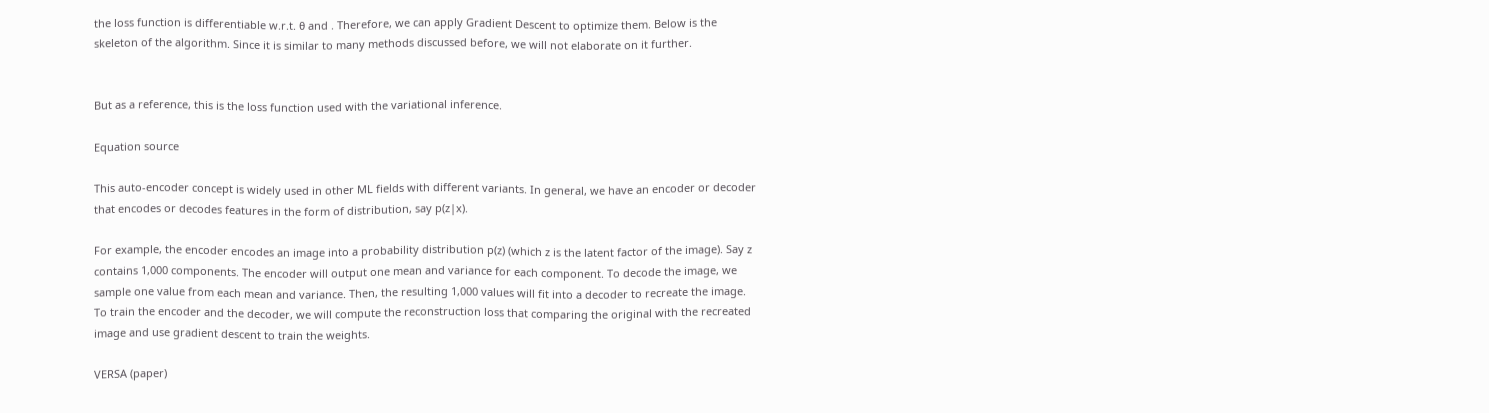the loss function is differentiable w.r.t. θ and . Therefore, we can apply Gradient Descent to optimize them. Below is the skeleton of the algorithm. Since it is similar to many methods discussed before, we will not elaborate on it further.


But as a reference, this is the loss function used with the variational inference.

Equation source

This auto-encoder concept is widely used in other ML fields with different variants. In general, we have an encoder or decoder that encodes or decodes features in the form of distribution, say p(z|x).

For example, the encoder encodes an image into a probability distribution p(z) (which z is the latent factor of the image). Say z contains 1,000 components. The encoder will output one mean and variance for each component. To decode the image, we sample one value from each mean and variance. Then, the resulting 1,000 values will fit into a decoder to recreate the image. To train the encoder and the decoder, we will compute the reconstruction loss that comparing the original with the recreated image and use gradient descent to train the weights.

VERSA (paper)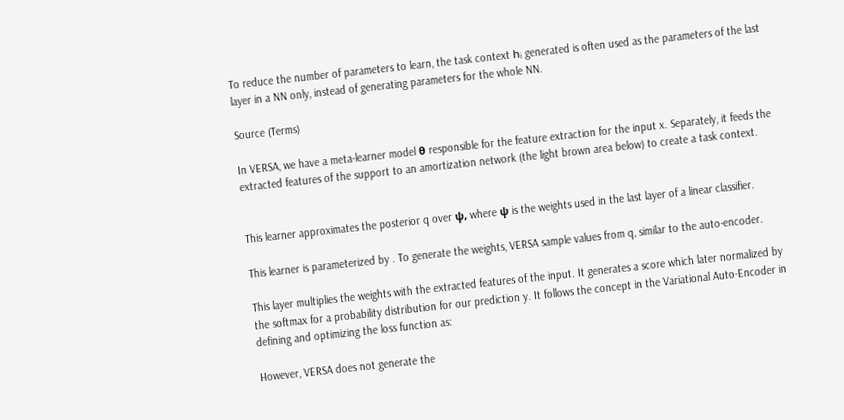To reduce the number of parameters to learn, the task context hᵢ generated is often used as the parameters of the last layer in a NN only, instead of generating parameters for the whole NN.

Source (Terms)

In VERSA, we have a meta-learner model θ responsible for the feature extraction for the input x. Separately, it feeds the extracted features of the support to an amortization network (the light brown area below) to create a task context.


This learner approximates the posterior q over ψ, where ψ is the weights used in the last layer of a linear classifier.

This learner is parameterized by . To generate the weights, VERSA sample values from q, similar to the auto-encoder.

This layer multiplies the weights with the extracted features of the input. It generates a score which later normalized by the softmax for a probability distribution for our prediction y. It follows the concept in the Variational Auto-Encoder in defining and optimizing the loss function as:

However, VERSA does not generate the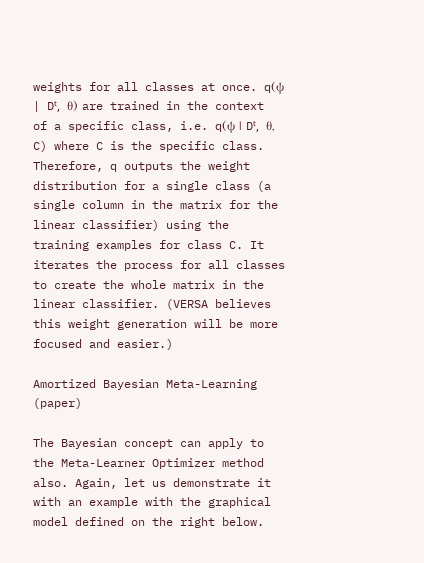weights for all classes at once. q(ψ | Dᵗ, θ) are trained in the context of a specific class, i.e. q(ψ | Dᵗ, θ, C) where C is the specific class. Therefore, q outputs the weight distribution for a single class (a single column in the matrix for the linear classifier) using the training examples for class C. It iterates the process for all classes to create the whole matrix in the linear classifier. (VERSA believes this weight generation will be more focused and easier.)

Amortized Bayesian Meta-Learning (paper)

The Bayesian concept can apply to the Meta-Learner Optimizer method also. Again, let us demonstrate it with an example with the graphical model defined on the right below.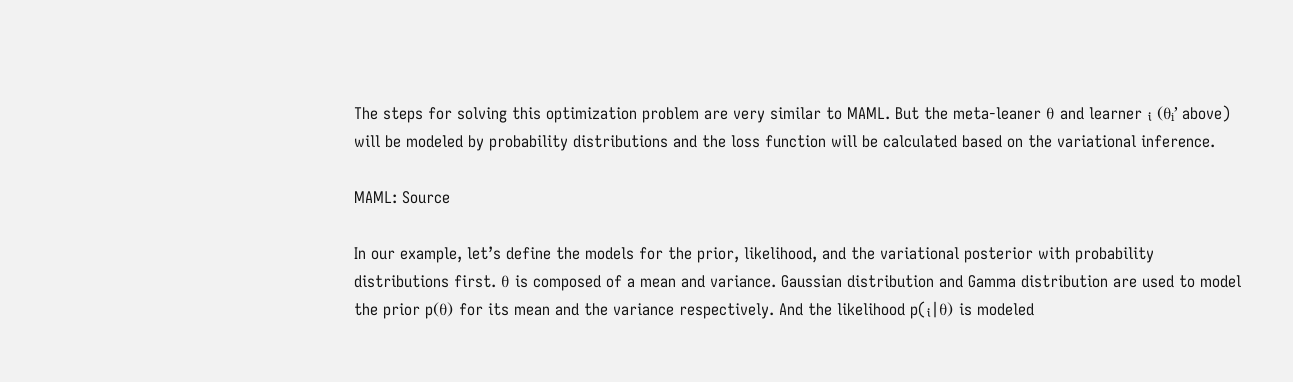The steps for solving this optimization problem are very similar to MAML. But the meta-leaner θ and learner ᵢ (θᵢ’ above) will be modeled by probability distributions and the loss function will be calculated based on the variational inference.

MAML: Source

In our example, let’s define the models for the prior, likelihood, and the variational posterior with probability distributions first. θ is composed of a mean and variance. Gaussian distribution and Gamma distribution are used to model the prior p(θ) for its mean and the variance respectively. And the likelihood p(ᵢ|θ) is modeled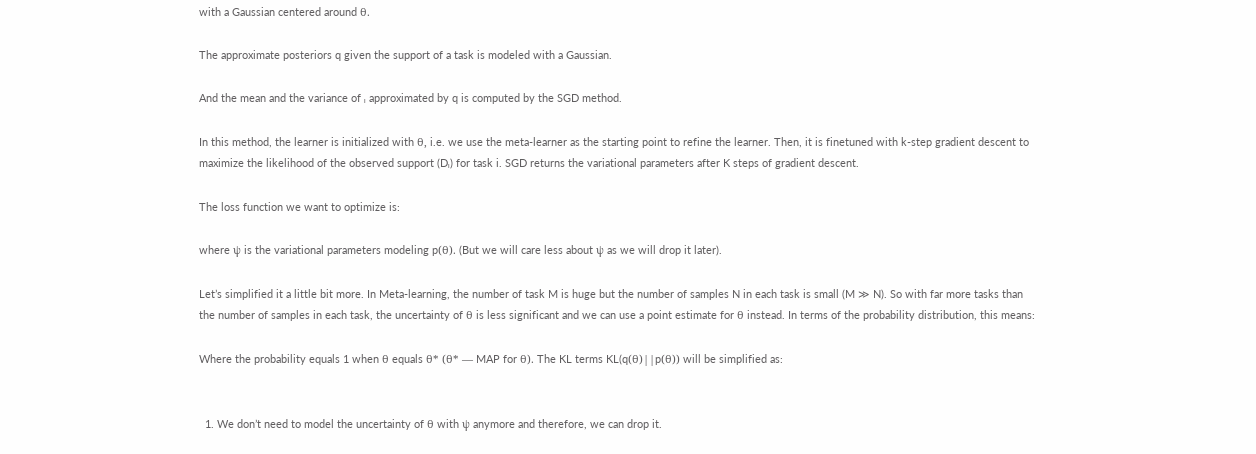with a Gaussian centered around θ.

The approximate posteriors q given the support of a task is modeled with a Gaussian.

And the mean and the variance of ᵢ approximated by q is computed by the SGD method.

In this method, the learner is initialized with θ, i.e. we use the meta-learner as the starting point to refine the learner. Then, it is finetuned with k-step gradient descent to maximize the likelihood of the observed support (Dᵢ) for task i. SGD returns the variational parameters after K steps of gradient descent.

The loss function we want to optimize is:

where ψ is the variational parameters modeling p(θ). (But we will care less about ψ as we will drop it later).

Let’s simplified it a little bit more. In Meta-learning, the number of task M is huge but the number of samples N in each task is small (M ≫ N). So with far more tasks than the number of samples in each task, the uncertainty of θ is less significant and we can use a point estimate for θ instead. In terms of the probability distribution, this means:

Where the probability equals 1 when θ equals θ* (θ* — MAP for θ). The KL terms KL(q(θ)||p(θ)) will be simplified as:


  1. We don’t need to model the uncertainty of θ with ψ anymore and therefore, we can drop it.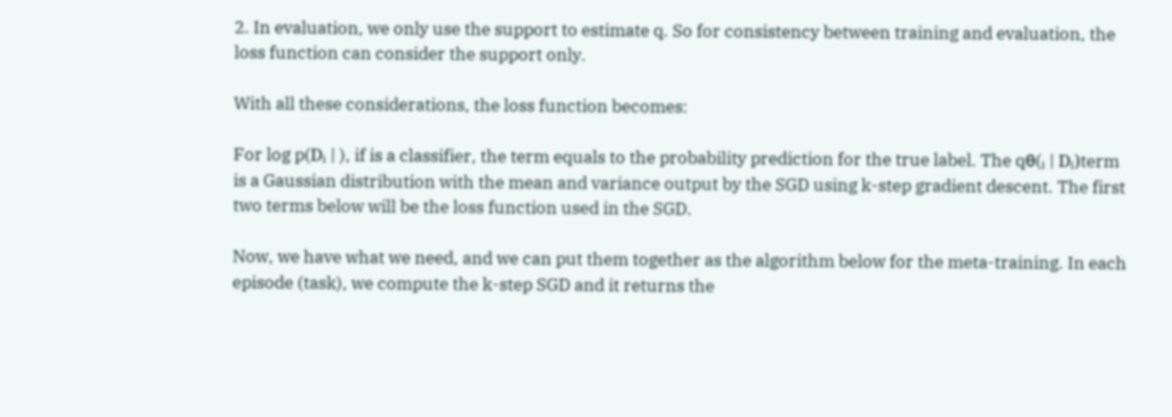2. In evaluation, we only use the support to estimate q. So for consistency between training and evaluation, the loss function can consider the support only.

With all these considerations, the loss function becomes:

For log p(Dᵢ | ), if is a classifier, the term equals to the probability prediction for the true label. The qθ(ᵢ | Dᵢ)term is a Gaussian distribution with the mean and variance output by the SGD using k-step gradient descent. The first two terms below will be the loss function used in the SGD.

Now, we have what we need, and we can put them together as the algorithm below for the meta-training. In each episode (task), we compute the k-step SGD and it returns the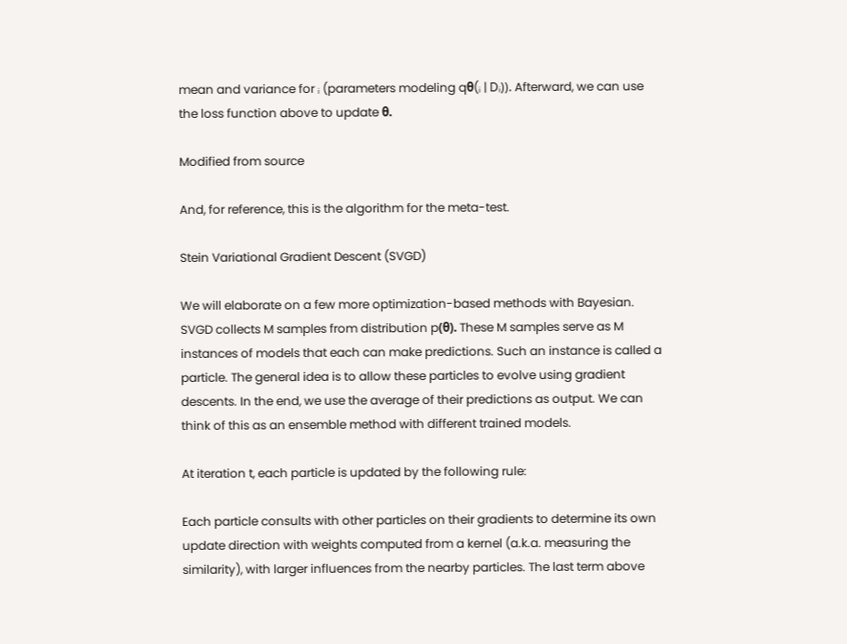mean and variance for ᵢ (parameters modeling qθ(ᵢ | Dᵢ)). Afterward, we can use the loss function above to update θ.

Modified from source

And, for reference, this is the algorithm for the meta-test.

Stein Variational Gradient Descent (SVGD)

We will elaborate on a few more optimization-based methods with Bayesian. SVGD collects M samples from distribution p(θ). These M samples serve as M instances of models that each can make predictions. Such an instance is called a particle. The general idea is to allow these particles to evolve using gradient descents. In the end, we use the average of their predictions as output. We can think of this as an ensemble method with different trained models.

At iteration t, each particle is updated by the following rule:

Each particle consults with other particles on their gradients to determine its own update direction with weights computed from a kernel (a.k.a. measuring the similarity), with larger influences from the nearby particles. The last term above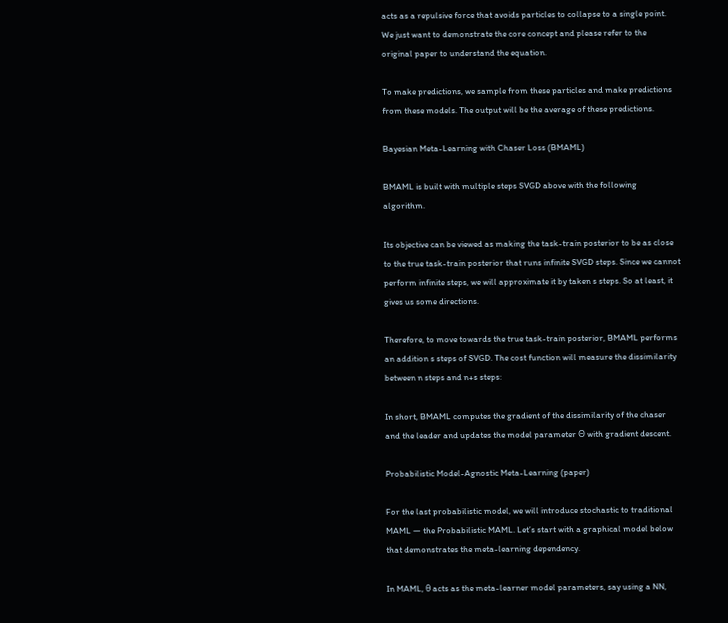acts as a repulsive force that avoids particles to collapse to a single point. We just want to demonstrate the core concept and please refer to the original paper to understand the equation.

To make predictions, we sample from these particles and make predictions from these models. The output will be the average of these predictions.

Bayesian Meta-Learning with Chaser Loss (BMAML)

BMAML is built with multiple steps SVGD above with the following algorithm.

Its objective can be viewed as making the task-train posterior to be as close to the true task-train posterior that runs infinite SVGD steps. Since we cannot perform infinite steps, we will approximate it by taken s steps. So at least, it gives us some directions.

Therefore, to move towards the true task-train posterior, BMAML performs an addition s steps of SVGD. The cost function will measure the dissimilarity between n steps and n+s steps:

In short, BMAML computes the gradient of the dissimilarity of the chaser and the leader and updates the model parameter Θ with gradient descent.

Probabilistic Model-Agnostic Meta-Learning (paper)

For the last probabilistic model, we will introduce stochastic to traditional MAML — the Probabilistic MAML. Let’s start with a graphical model below that demonstrates the meta-learning dependency.

In MAML, θ acts as the meta-learner model parameters, say using a NN,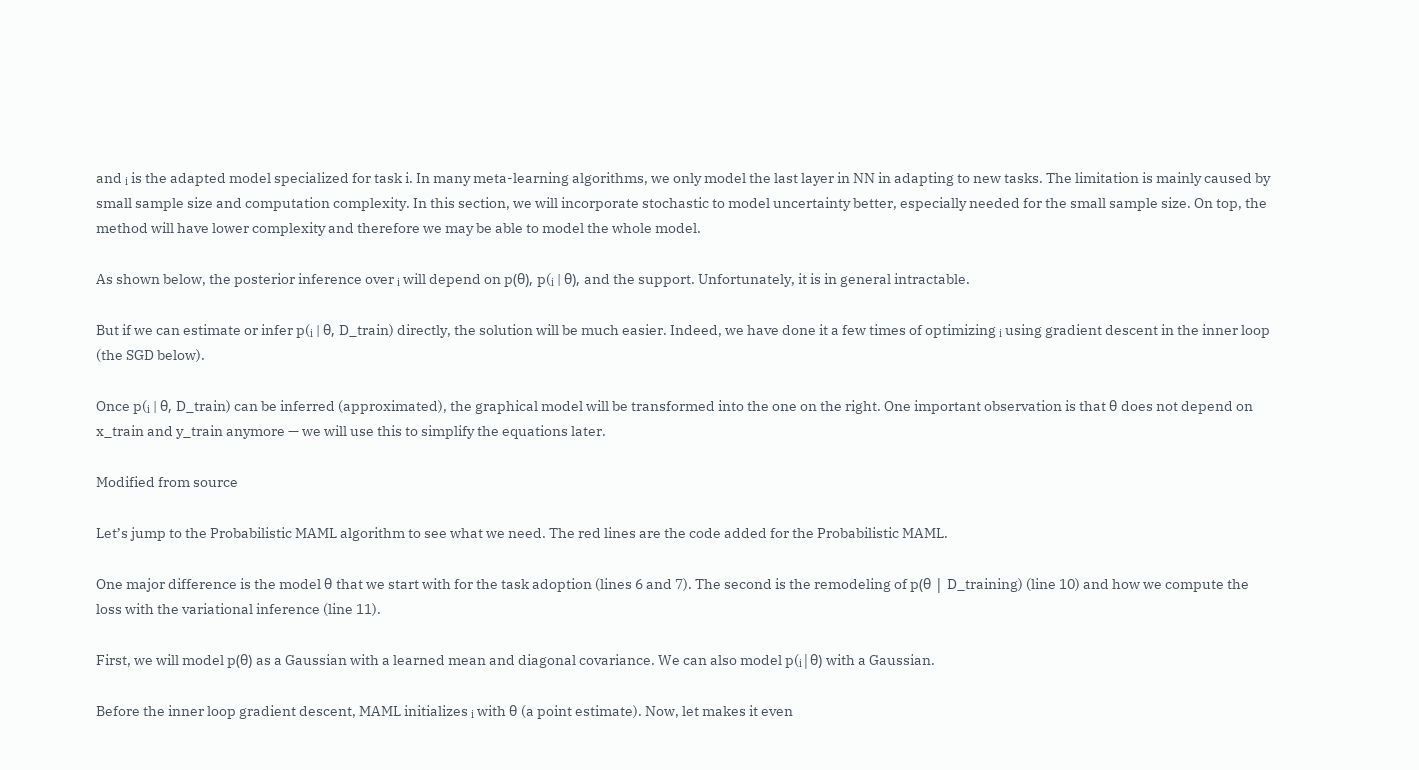and ᵢ is the adapted model specialized for task i. In many meta-learning algorithms, we only model the last layer in NN in adapting to new tasks. The limitation is mainly caused by small sample size and computation complexity. In this section, we will incorporate stochastic to model uncertainty better, especially needed for the small sample size. On top, the method will have lower complexity and therefore we may be able to model the whole model.

As shown below, the posterior inference over ᵢ will depend on p(θ), p(ᵢ | θ), and the support. Unfortunately, it is in general intractable.

But if we can estimate or infer p(ᵢ | θ, D_train) directly, the solution will be much easier. Indeed, we have done it a few times of optimizing ᵢ using gradient descent in the inner loop (the SGD below).

Once p(ᵢ | θ, D_train) can be inferred (approximated), the graphical model will be transformed into the one on the right. One important observation is that θ does not depend on x_train and y_train anymore — we will use this to simplify the equations later.

Modified from source

Let’s jump to the Probabilistic MAML algorithm to see what we need. The red lines are the code added for the Probabilistic MAML.

One major difference is the model θ that we start with for the task adoption (lines 6 and 7). The second is the remodeling of p(θ | D_training) (line 10) and how we compute the loss with the variational inference (line 11).

First, we will model p(θ) as a Gaussian with a learned mean and diagonal covariance. We can also model p(ᵢ|θ) with a Gaussian.

Before the inner loop gradient descent, MAML initializes ᵢ with θ (a point estimate). Now, let makes it even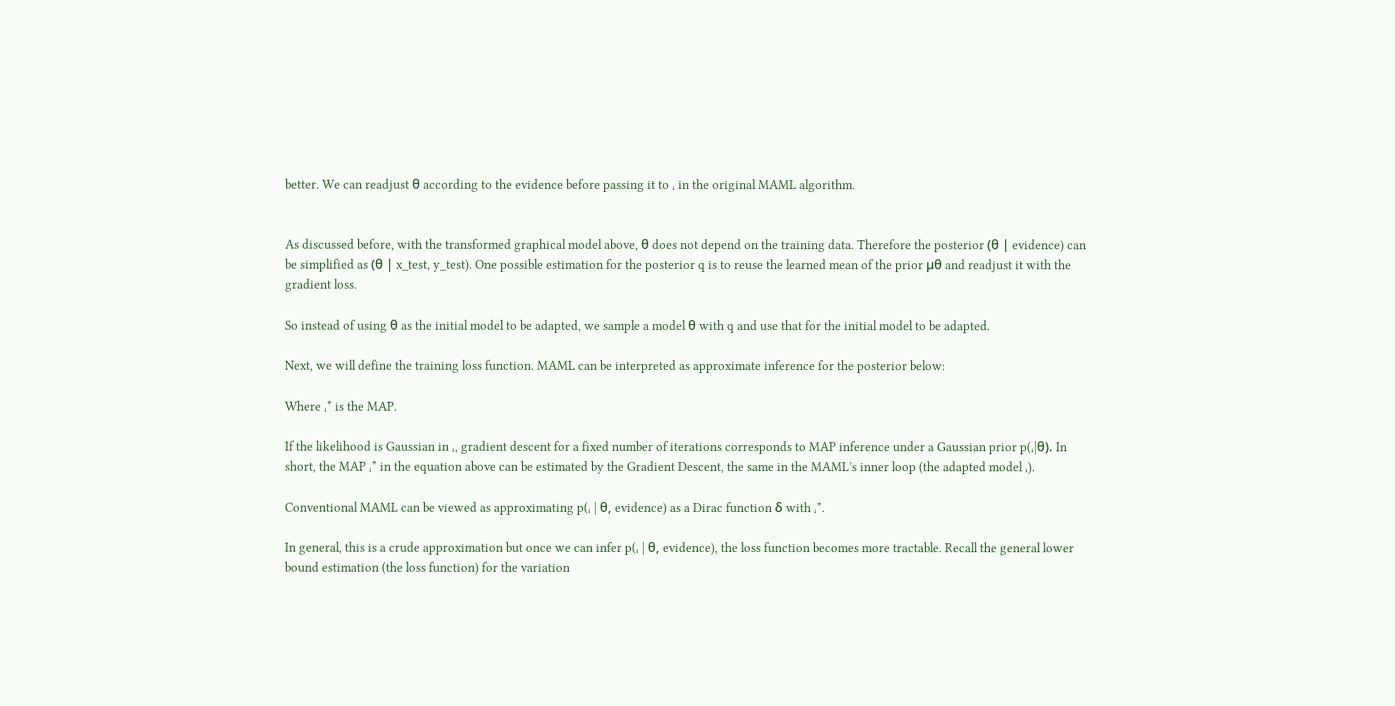better. We can readjust θ according to the evidence before passing it to ᵢ in the original MAML algorithm.


As discussed before, with the transformed graphical model above, θ does not depend on the training data. Therefore the posterior (θ | evidence) can be simplified as (θ | x_test, y_test). One possible estimation for the posterior q is to reuse the learned mean of the prior µθ and readjust it with the gradient loss.

So instead of using θ as the initial model to be adapted, we sample a model θ with q and use that for the initial model to be adapted.

Next, we will define the training loss function. MAML can be interpreted as approximate inference for the posterior below:

Where ᵢ* is the MAP.

If the likelihood is Gaussian in ᵢ, gradient descent for a fixed number of iterations corresponds to MAP inference under a Gaussian prior p(ᵢ|θ). In short, the MAP ᵢ* in the equation above can be estimated by the Gradient Descent, the same in the MAML’s inner loop (the adapted model ᵢ).

Conventional MAML can be viewed as approximating p(ᵢ | θ, evidence) as a Dirac function δ with ᵢ*.

In general, this is a crude approximation but once we can infer p(ᵢ | θ, evidence), the loss function becomes more tractable. Recall the general lower bound estimation (the loss function) for the variation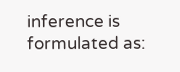inference is formulated as: